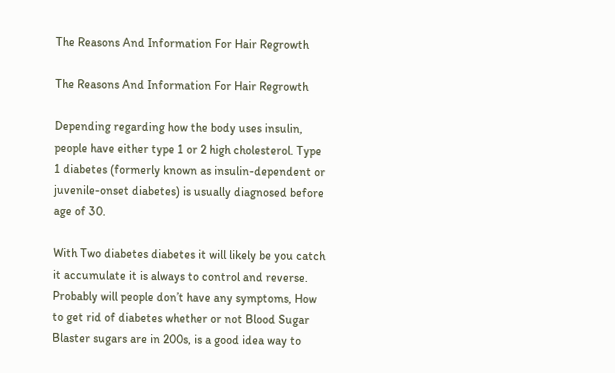The Reasons And Information For Hair Regrowth

The Reasons And Information For Hair Regrowth

Depending regarding how the body uses insulin, people have either type 1 or 2 high cholesterol. Type 1 diabetes (formerly known as insulin-dependent or juvenile-onset diabetes) is usually diagnosed before age of 30.

With Two diabetes diabetes it will likely be you catch it accumulate it is always to control and reverse. Probably will people don’t have any symptoms, How to get rid of diabetes whether or not Blood Sugar Blaster sugars are in 200s, is a good idea way to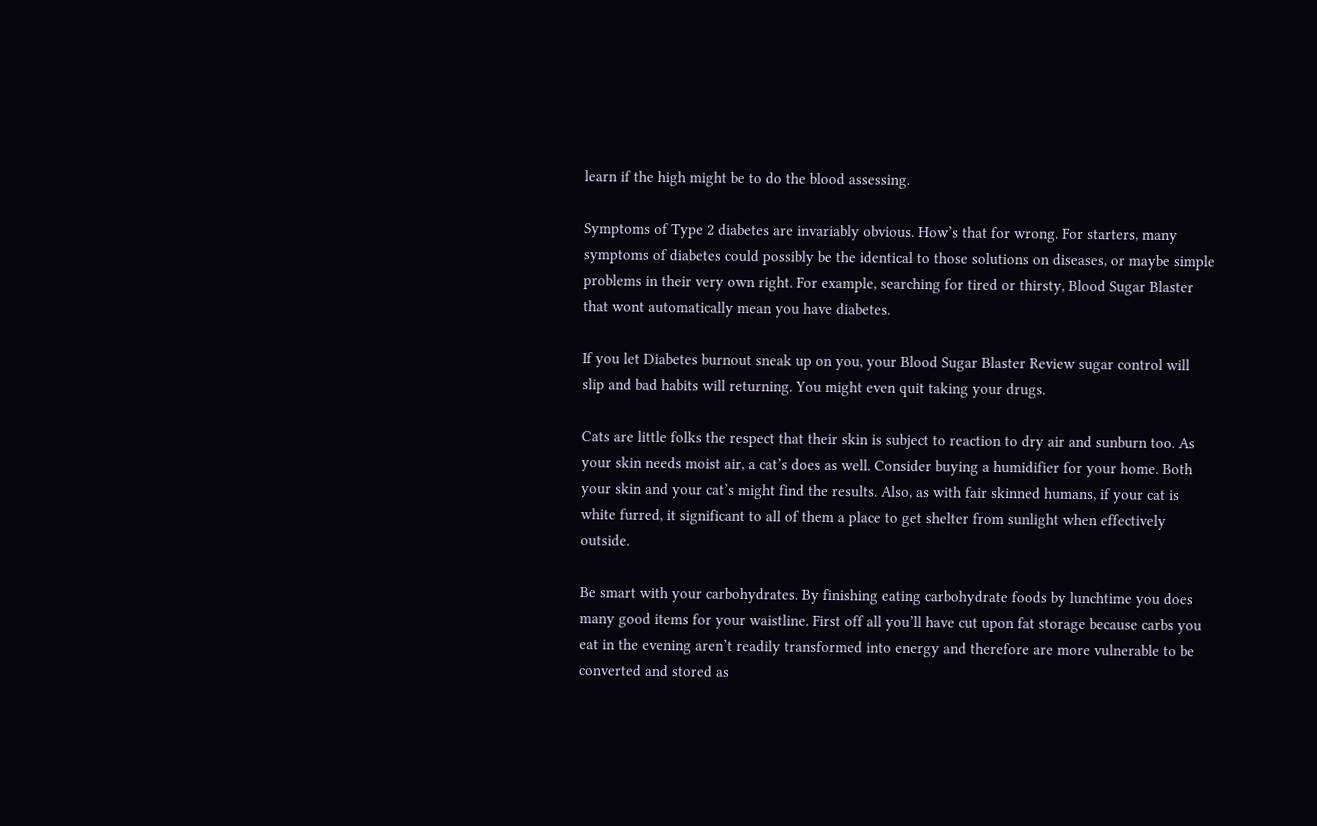learn if the high might be to do the blood assessing.

Symptoms of Type 2 diabetes are invariably obvious. How’s that for wrong. For starters, many symptoms of diabetes could possibly be the identical to those solutions on diseases, or maybe simple problems in their very own right. For example, searching for tired or thirsty, Blood Sugar Blaster that wont automatically mean you have diabetes.

If you let Diabetes burnout sneak up on you, your Blood Sugar Blaster Review sugar control will slip and bad habits will returning. You might even quit taking your drugs.

Cats are little folks the respect that their skin is subject to reaction to dry air and sunburn too. As your skin needs moist air, a cat’s does as well. Consider buying a humidifier for your home. Both your skin and your cat’s might find the results. Also, as with fair skinned humans, if your cat is white furred, it significant to all of them a place to get shelter from sunlight when effectively outside.

Be smart with your carbohydrates. By finishing eating carbohydrate foods by lunchtime you does many good items for your waistline. First off all you’ll have cut upon fat storage because carbs you eat in the evening aren’t readily transformed into energy and therefore are more vulnerable to be converted and stored as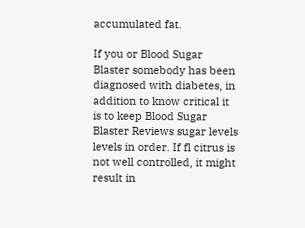accumulated fat.

If you or Blood Sugar Blaster somebody has been diagnosed with diabetes, in addition to know critical it is to keep Blood Sugar Blaster Reviews sugar levels levels in order. If fl citrus is not well controlled, it might result in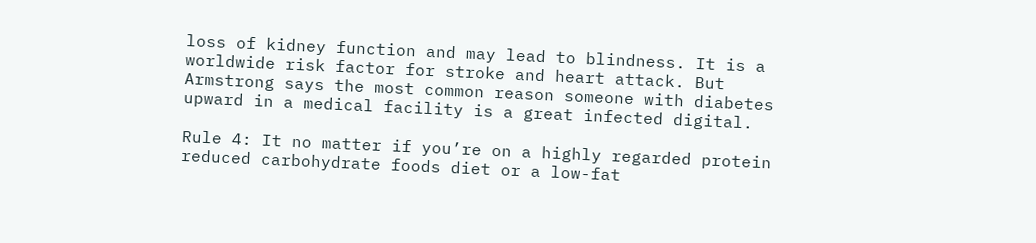loss of kidney function and may lead to blindness. It is a worldwide risk factor for stroke and heart attack. But Armstrong says the most common reason someone with diabetes upward in a medical facility is a great infected digital.

Rule 4: It no matter if you’re on a highly regarded protein reduced carbohydrate foods diet or a low-fat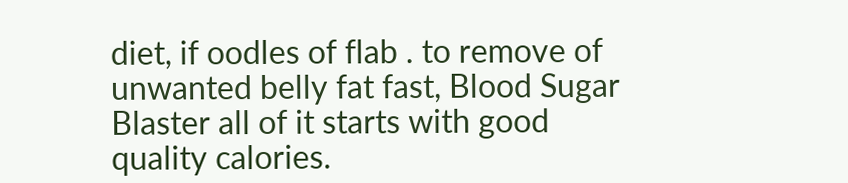diet, if oodles of flab . to remove of unwanted belly fat fast, Blood Sugar Blaster all of it starts with good quality calories.